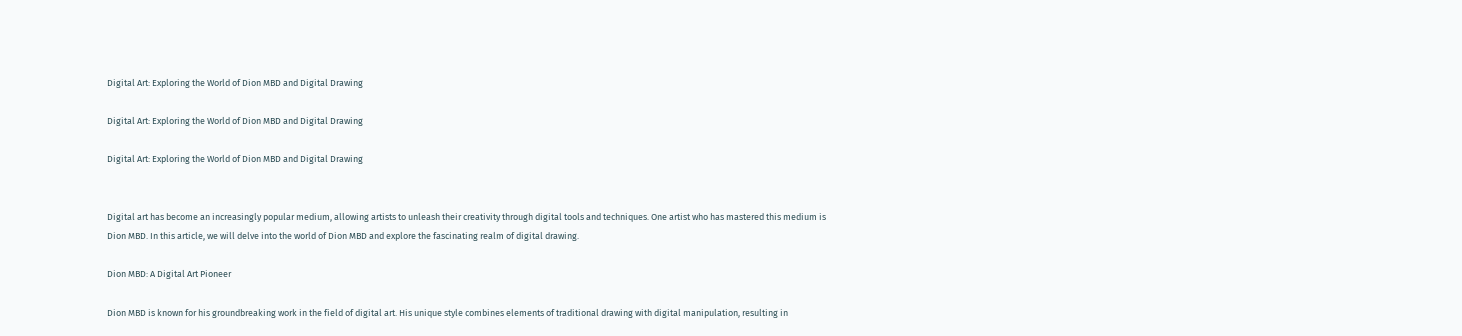Digital Art: Exploring the World of Dion MBD and Digital Drawing

Digital Art: Exploring the World of Dion MBD and Digital Drawing

Digital Art: Exploring the World of Dion MBD and Digital Drawing


Digital art has become an increasingly popular medium, allowing artists to unleash their creativity through digital tools and techniques. One artist who has mastered this medium is Dion MBD. In this article, we will delve into the world of Dion MBD and explore the fascinating realm of digital drawing.

Dion MBD: A Digital Art Pioneer

Dion MBD is known for his groundbreaking work in the field of digital art. His unique style combines elements of traditional drawing with digital manipulation, resulting in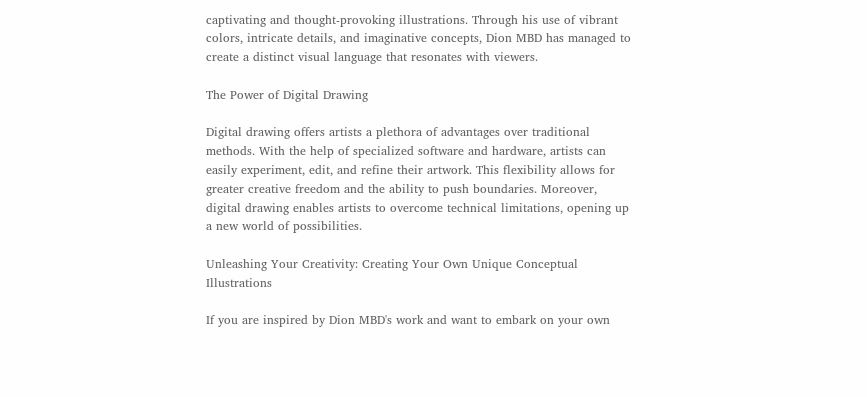captivating and thought-provoking illustrations. Through his use of vibrant colors, intricate details, and imaginative concepts, Dion MBD has managed to create a distinct visual language that resonates with viewers.

The Power of Digital Drawing

Digital drawing offers artists a plethora of advantages over traditional methods. With the help of specialized software and hardware, artists can easily experiment, edit, and refine their artwork. This flexibility allows for greater creative freedom and the ability to push boundaries. Moreover, digital drawing enables artists to overcome technical limitations, opening up a new world of possibilities.

Unleashing Your Creativity: Creating Your Own Unique Conceptual Illustrations

If you are inspired by Dion MBD's work and want to embark on your own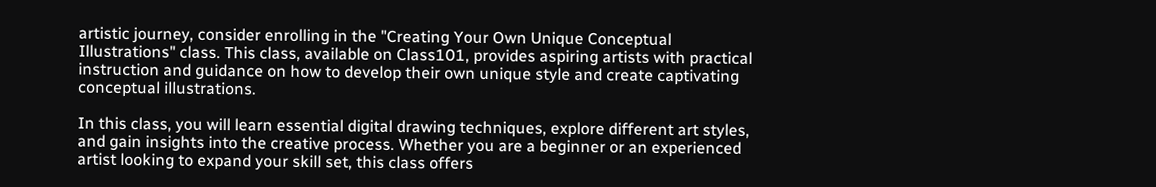artistic journey, consider enrolling in the "Creating Your Own Unique Conceptual Illustrations" class. This class, available on Class101, provides aspiring artists with practical instruction and guidance on how to develop their own unique style and create captivating conceptual illustrations.

In this class, you will learn essential digital drawing techniques, explore different art styles, and gain insights into the creative process. Whether you are a beginner or an experienced artist looking to expand your skill set, this class offers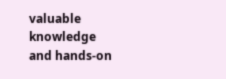valuable knowledge and hands-on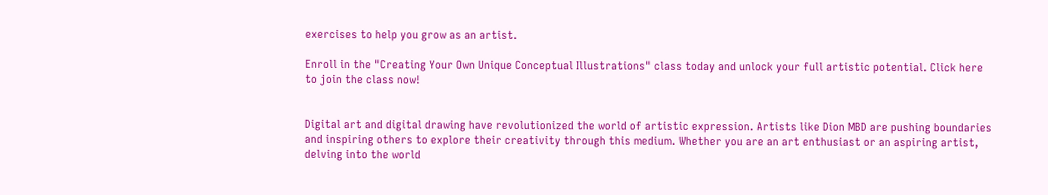exercises to help you grow as an artist.

Enroll in the "Creating Your Own Unique Conceptual Illustrations" class today and unlock your full artistic potential. Click here to join the class now!


Digital art and digital drawing have revolutionized the world of artistic expression. Artists like Dion MBD are pushing boundaries and inspiring others to explore their creativity through this medium. Whether you are an art enthusiast or an aspiring artist, delving into the world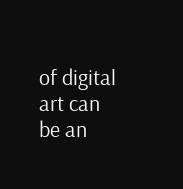of digital art can be an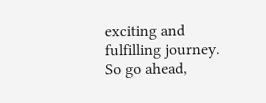exciting and fulfilling journey. So go ahead,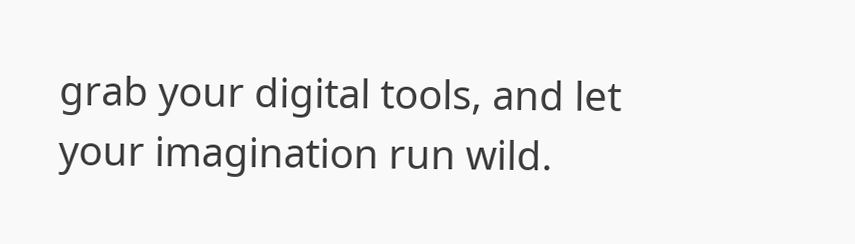grab your digital tools, and let your imagination run wild.